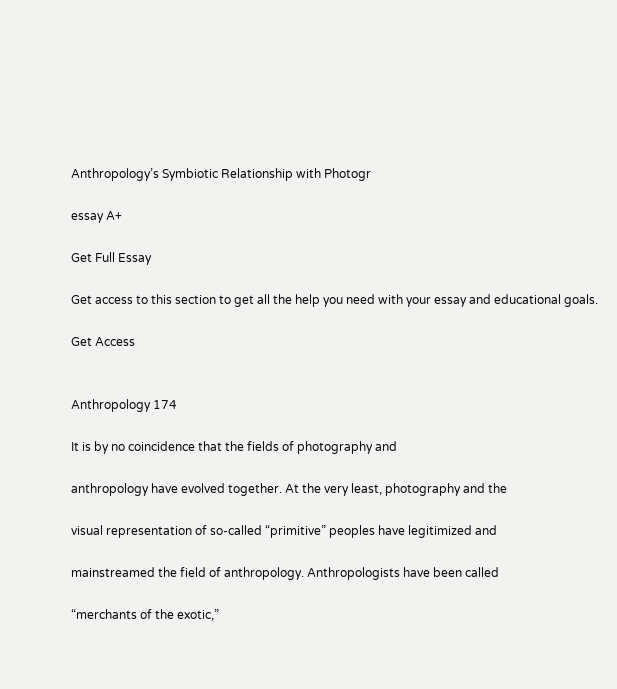Anthropology’s Symbiotic Relationship with Photogr

essay A+

Get Full Essay

Get access to this section to get all the help you need with your essay and educational goals.

Get Access


Anthropology 174

It is by no coincidence that the fields of photography and

anthropology have evolved together. At the very least, photography and the

visual representation of so-called “primitive” peoples have legitimized and

mainstreamed the field of anthropology. Anthropologists have been called

“merchants of the exotic,”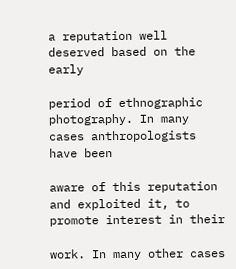a reputation well deserved based on the early

period of ethnographic photography. In many cases anthropologists have been

aware of this reputation and exploited it, to promote interest in their

work. In many other cases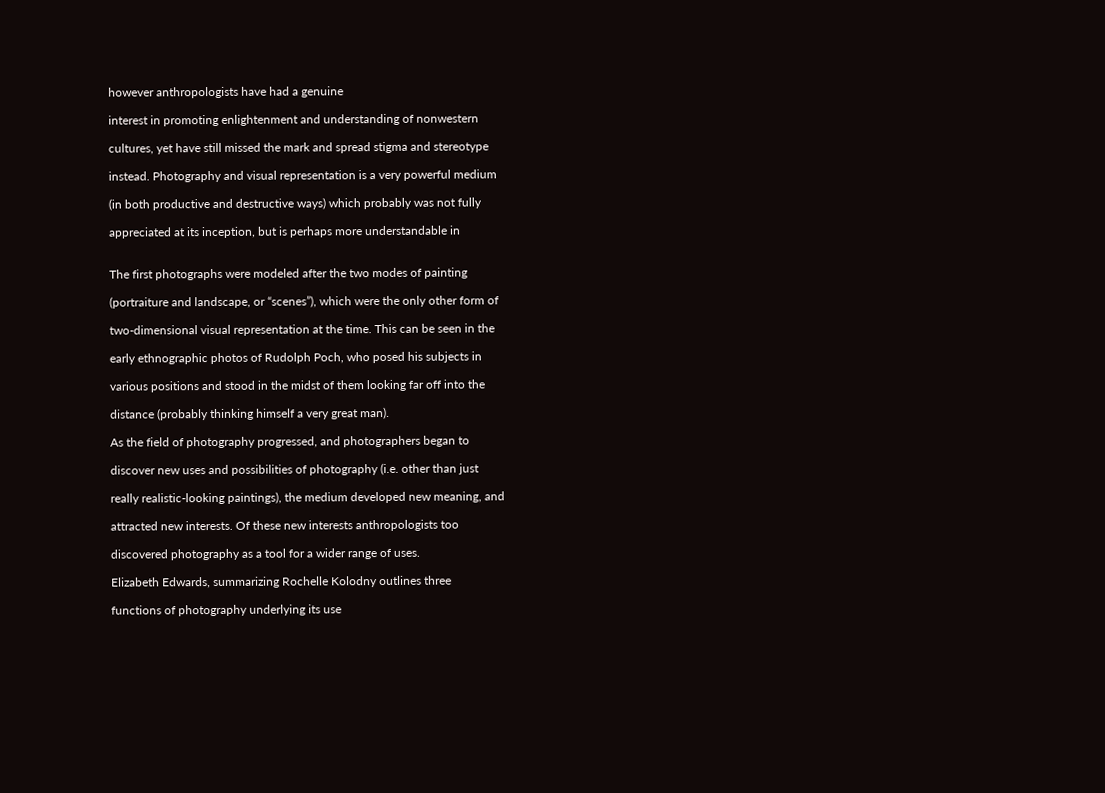however anthropologists have had a genuine

interest in promoting enlightenment and understanding of nonwestern

cultures, yet have still missed the mark and spread stigma and stereotype

instead. Photography and visual representation is a very powerful medium

(in both productive and destructive ways) which probably was not fully

appreciated at its inception, but is perhaps more understandable in


The first photographs were modeled after the two modes of painting

(portraiture and landscape, or “scenes”), which were the only other form of

two-dimensional visual representation at the time. This can be seen in the

early ethnographic photos of Rudolph Poch, who posed his subjects in

various positions and stood in the midst of them looking far off into the

distance (probably thinking himself a very great man).

As the field of photography progressed, and photographers began to

discover new uses and possibilities of photography (i.e. other than just

really realistic-looking paintings), the medium developed new meaning, and

attracted new interests. Of these new interests anthropologists too

discovered photography as a tool for a wider range of uses.

Elizabeth Edwards, summarizing Rochelle Kolodny outlines three

functions of photography underlying its use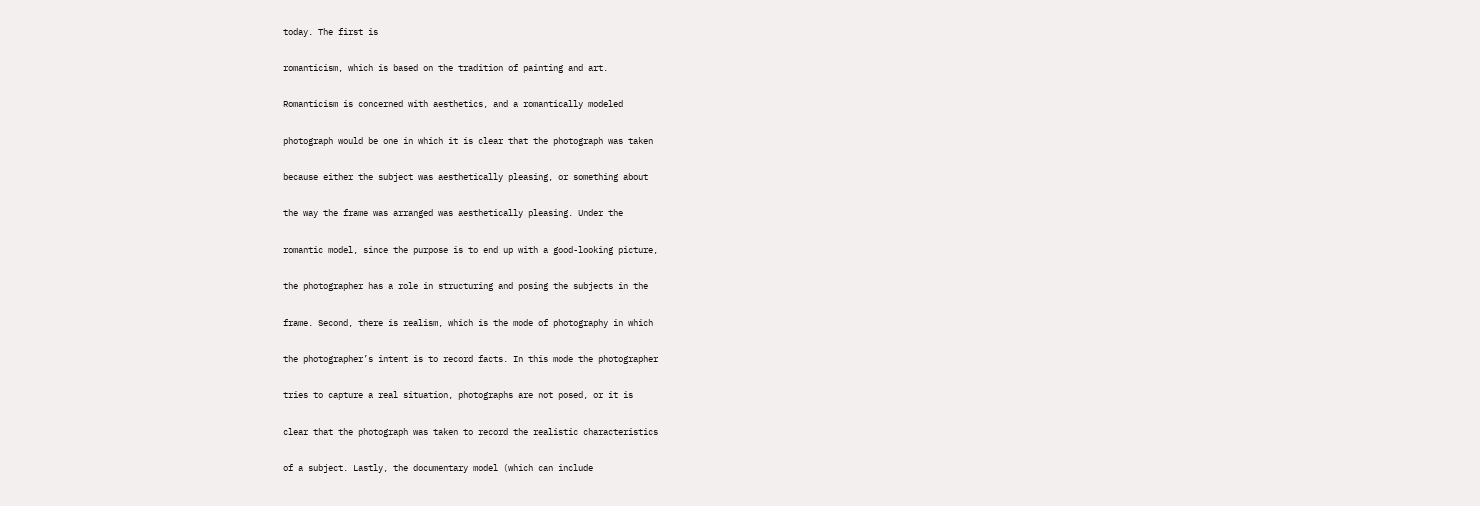today. The first is

romanticism, which is based on the tradition of painting and art.

Romanticism is concerned with aesthetics, and a romantically modeled

photograph would be one in which it is clear that the photograph was taken

because either the subject was aesthetically pleasing, or something about

the way the frame was arranged was aesthetically pleasing. Under the

romantic model, since the purpose is to end up with a good-looking picture,

the photographer has a role in structuring and posing the subjects in the

frame. Second, there is realism, which is the mode of photography in which

the photographer’s intent is to record facts. In this mode the photographer

tries to capture a real situation, photographs are not posed, or it is

clear that the photograph was taken to record the realistic characteristics

of a subject. Lastly, the documentary model (which can include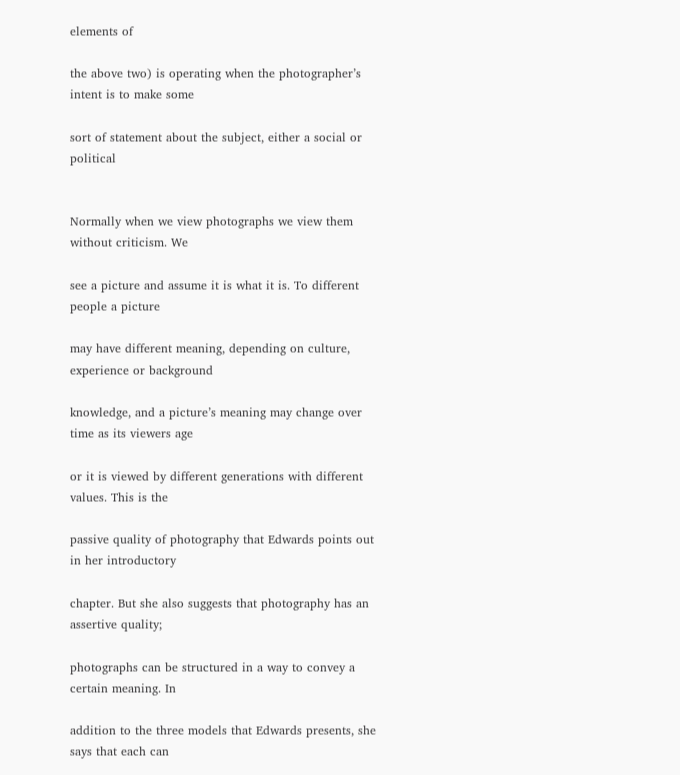elements of

the above two) is operating when the photographer’s intent is to make some

sort of statement about the subject, either a social or political


Normally when we view photographs we view them without criticism. We

see a picture and assume it is what it is. To different people a picture

may have different meaning, depending on culture, experience or background

knowledge, and a picture’s meaning may change over time as its viewers age

or it is viewed by different generations with different values. This is the

passive quality of photography that Edwards points out in her introductory

chapter. But she also suggests that photography has an assertive quality;

photographs can be structured in a way to convey a certain meaning. In

addition to the three models that Edwards presents, she says that each can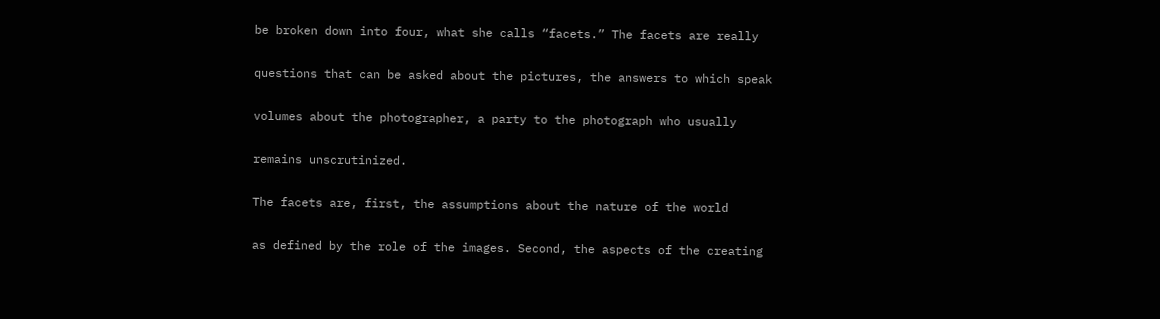be broken down into four, what she calls “facets.” The facets are really

questions that can be asked about the pictures, the answers to which speak

volumes about the photographer, a party to the photograph who usually

remains unscrutinized.

The facets are, first, the assumptions about the nature of the world

as defined by the role of the images. Second, the aspects of the creating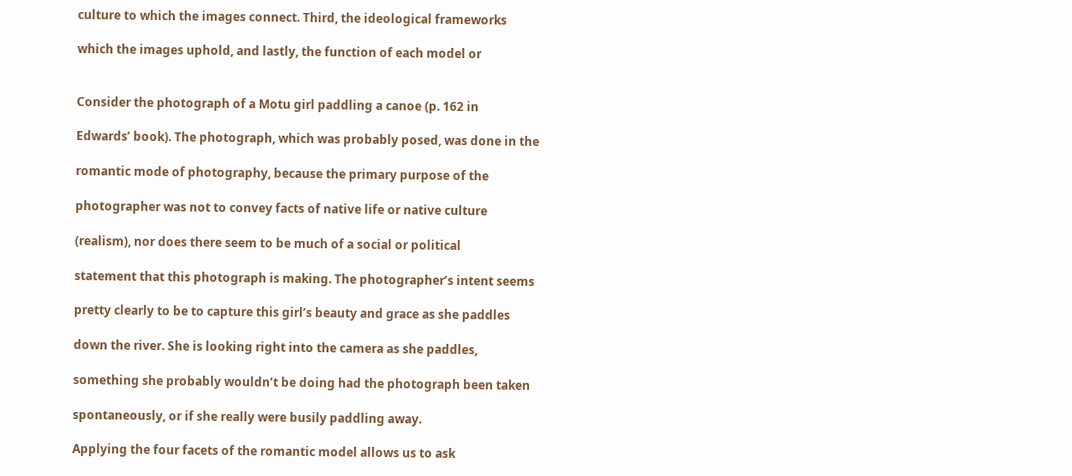culture to which the images connect. Third, the ideological frameworks

which the images uphold, and lastly, the function of each model or


Consider the photograph of a Motu girl paddling a canoe (p. 162 in

Edwards’ book). The photograph, which was probably posed, was done in the

romantic mode of photography, because the primary purpose of the

photographer was not to convey facts of native life or native culture

(realism), nor does there seem to be much of a social or political

statement that this photograph is making. The photographer’s intent seems

pretty clearly to be to capture this girl’s beauty and grace as she paddles

down the river. She is looking right into the camera as she paddles,

something she probably wouldn’t be doing had the photograph been taken

spontaneously, or if she really were busily paddling away.

Applying the four facets of the romantic model allows us to ask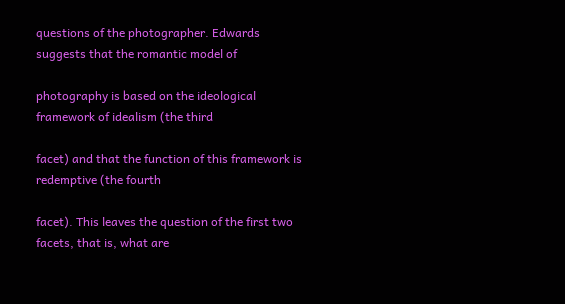questions of the photographer. Edwards suggests that the romantic model of

photography is based on the ideological framework of idealism (the third

facet) and that the function of this framework is redemptive (the fourth

facet). This leaves the question of the first two facets, that is, what are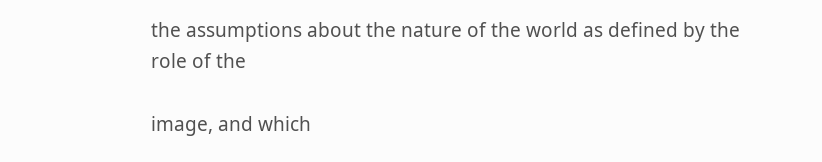the assumptions about the nature of the world as defined by the role of the

image, and which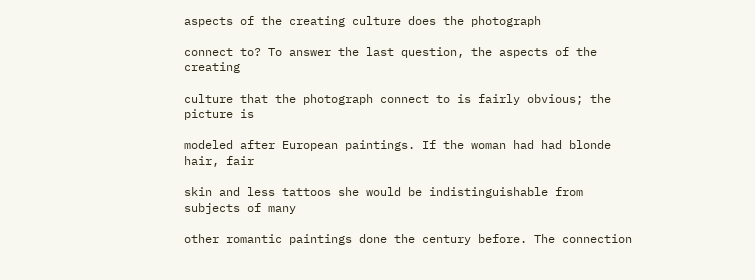aspects of the creating culture does the photograph

connect to? To answer the last question, the aspects of the creating

culture that the photograph connect to is fairly obvious; the picture is

modeled after European paintings. If the woman had had blonde hair, fair

skin and less tattoos she would be indistinguishable from subjects of many

other romantic paintings done the century before. The connection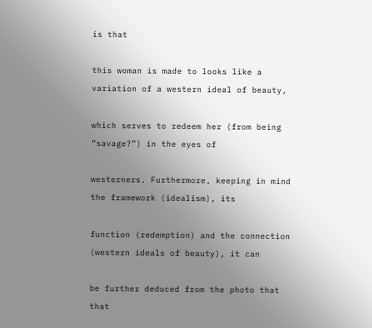is that

this woman is made to looks like a variation of a western ideal of beauty,

which serves to redeem her (from being “savage?”) in the eyes of

westerners. Furthermore, keeping in mind the framework (idealism), its

function (redemption) and the connection (western ideals of beauty), it can

be further deduced from the photo that that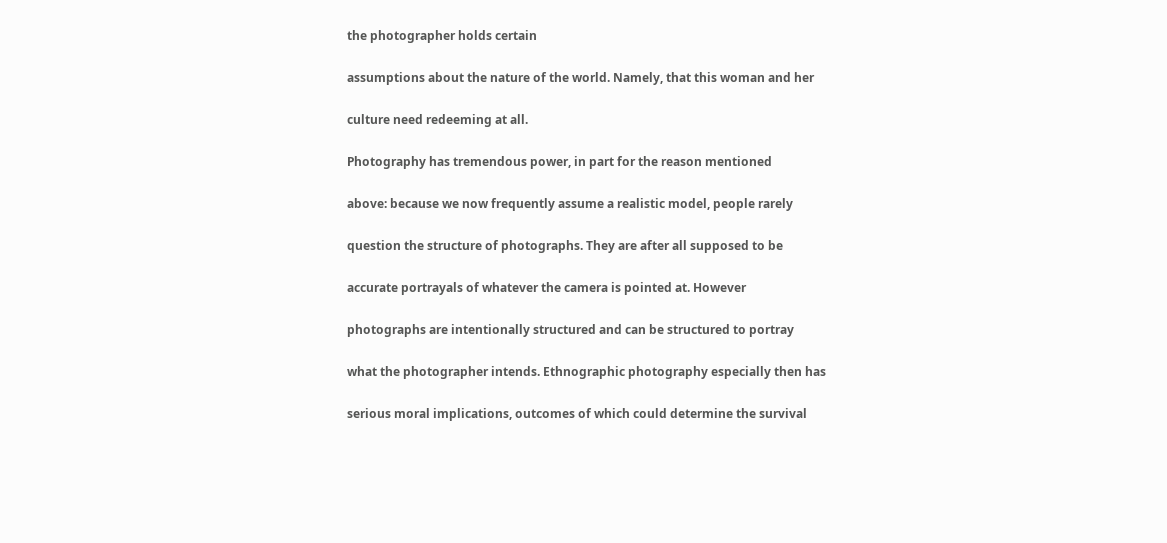the photographer holds certain

assumptions about the nature of the world. Namely, that this woman and her

culture need redeeming at all.

Photography has tremendous power, in part for the reason mentioned

above: because we now frequently assume a realistic model, people rarely

question the structure of photographs. They are after all supposed to be

accurate portrayals of whatever the camera is pointed at. However

photographs are intentionally structured and can be structured to portray

what the photographer intends. Ethnographic photography especially then has

serious moral implications, outcomes of which could determine the survival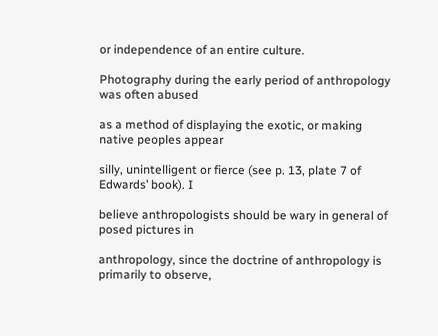or independence of an entire culture.

Photography during the early period of anthropology was often abused

as a method of displaying the exotic, or making native peoples appear

silly, unintelligent or fierce (see p. 13, plate 7 of Edwards’ book). I

believe anthropologists should be wary in general of posed pictures in

anthropology, since the doctrine of anthropology is primarily to observe,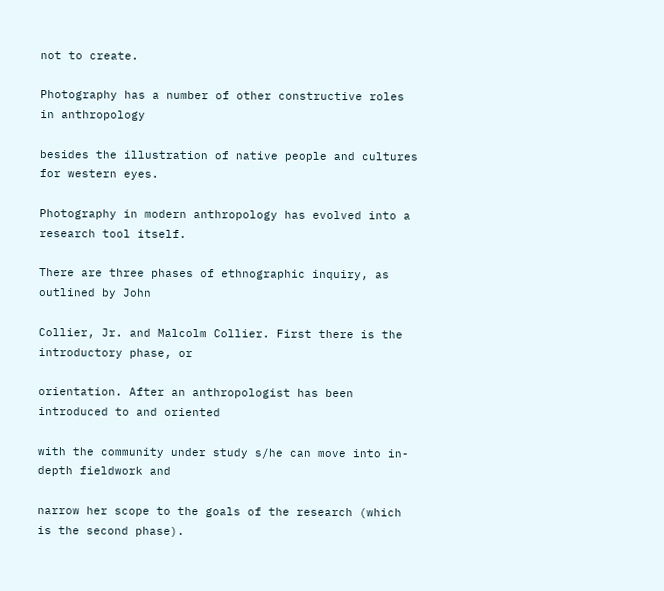not to create.

Photography has a number of other constructive roles in anthropology

besides the illustration of native people and cultures for western eyes.

Photography in modern anthropology has evolved into a research tool itself.

There are three phases of ethnographic inquiry, as outlined by John

Collier, Jr. and Malcolm Collier. First there is the introductory phase, or

orientation. After an anthropologist has been introduced to and oriented

with the community under study s/he can move into in-depth fieldwork and

narrow her scope to the goals of the research (which is the second phase).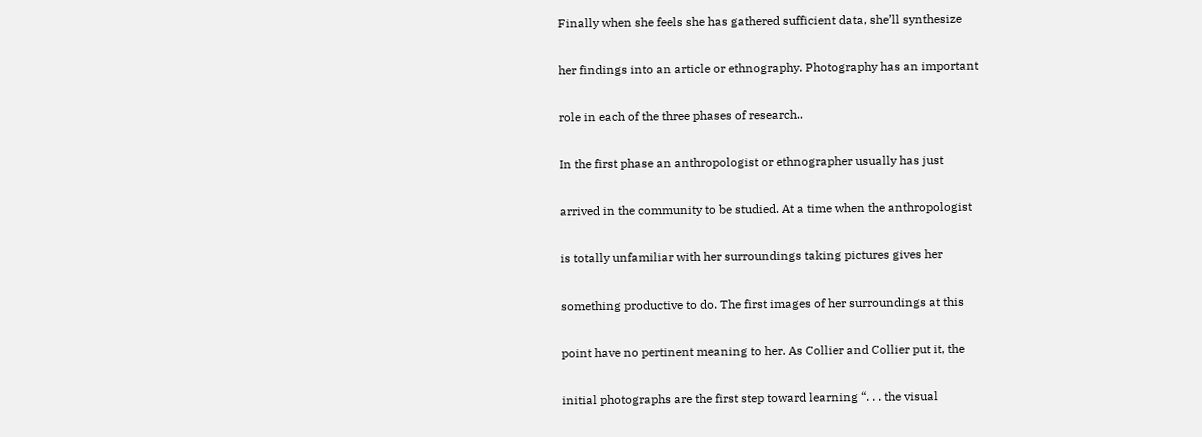Finally when she feels she has gathered sufficient data, she’ll synthesize

her findings into an article or ethnography. Photography has an important

role in each of the three phases of research..

In the first phase an anthropologist or ethnographer usually has just

arrived in the community to be studied. At a time when the anthropologist

is totally unfamiliar with her surroundings taking pictures gives her

something productive to do. The first images of her surroundings at this

point have no pertinent meaning to her. As Collier and Collier put it, the

initial photographs are the first step toward learning “. . . the visual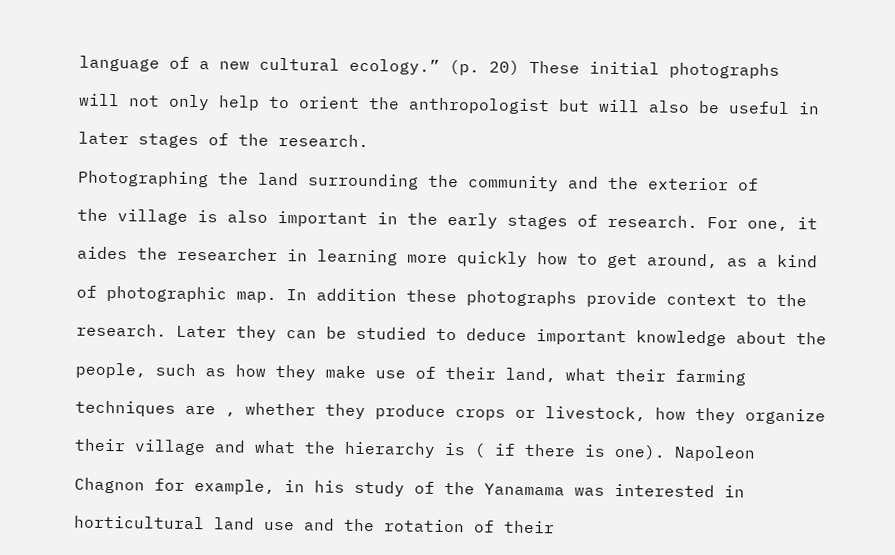language of a new cultural ecology.” (p. 20) These initial photographs

will not only help to orient the anthropologist but will also be useful in

later stages of the research.

Photographing the land surrounding the community and the exterior of

the village is also important in the early stages of research. For one, it

aides the researcher in learning more quickly how to get around, as a kind

of photographic map. In addition these photographs provide context to the

research. Later they can be studied to deduce important knowledge about the

people, such as how they make use of their land, what their farming

techniques are , whether they produce crops or livestock, how they organize

their village and what the hierarchy is ( if there is one). Napoleon

Chagnon for example, in his study of the Yanamama was interested in

horticultural land use and the rotation of their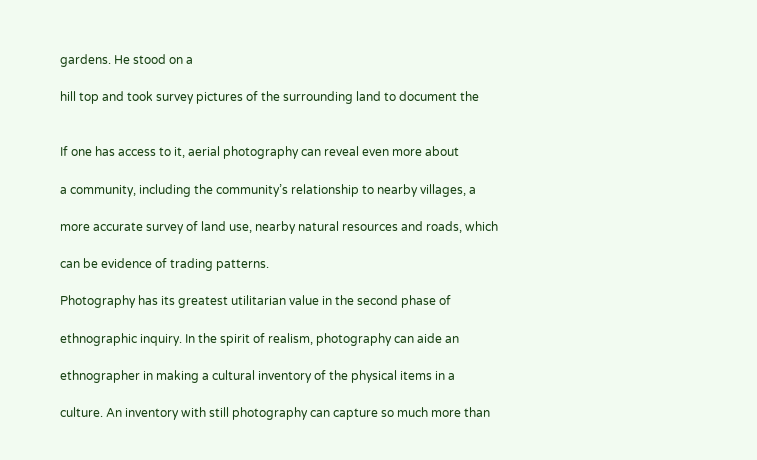gardens. He stood on a

hill top and took survey pictures of the surrounding land to document the


If one has access to it, aerial photography can reveal even more about

a community, including the community’s relationship to nearby villages, a

more accurate survey of land use, nearby natural resources and roads, which

can be evidence of trading patterns.

Photography has its greatest utilitarian value in the second phase of

ethnographic inquiry. In the spirit of realism, photography can aide an

ethnographer in making a cultural inventory of the physical items in a

culture. An inventory with still photography can capture so much more than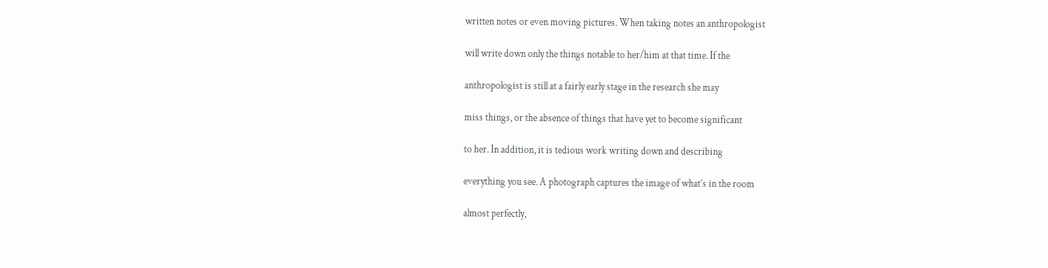written notes or even moving pictures. When taking notes an anthropologist

will write down only the things notable to her/him at that time. If the

anthropologist is still at a fairly early stage in the research she may

miss things, or the absence of things that have yet to become significant

to her. In addition, it is tedious work writing down and describing

everything you see. A photograph captures the image of what’s in the room

almost perfectly,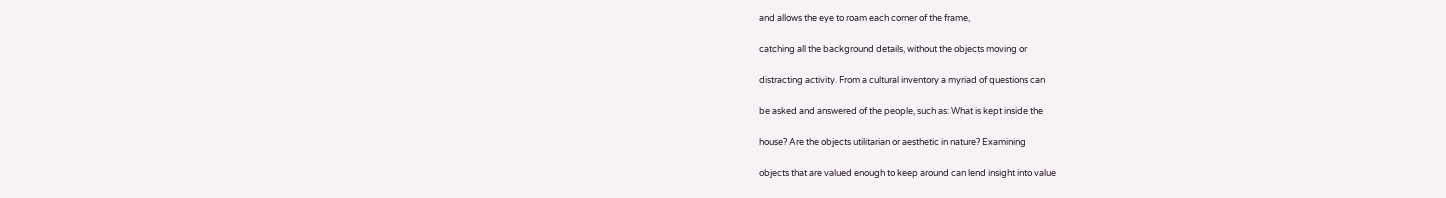and allows the eye to roam each corner of the frame,

catching all the background details, without the objects moving or

distracting activity. From a cultural inventory a myriad of questions can

be asked and answered of the people, such as: What is kept inside the

house? Are the objects utilitarian or aesthetic in nature? Examining

objects that are valued enough to keep around can lend insight into value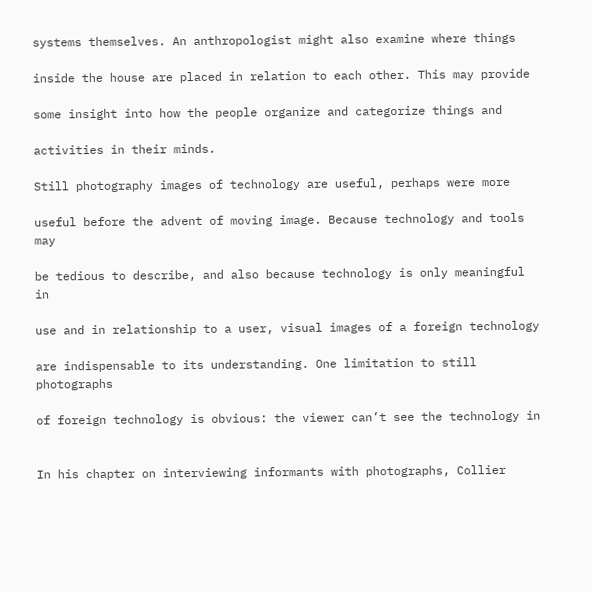systems themselves. An anthropologist might also examine where things

inside the house are placed in relation to each other. This may provide

some insight into how the people organize and categorize things and

activities in their minds.

Still photography images of technology are useful, perhaps were more

useful before the advent of moving image. Because technology and tools may

be tedious to describe, and also because technology is only meaningful in

use and in relationship to a user, visual images of a foreign technology

are indispensable to its understanding. One limitation to still photographs

of foreign technology is obvious: the viewer can’t see the technology in


In his chapter on interviewing informants with photographs, Collier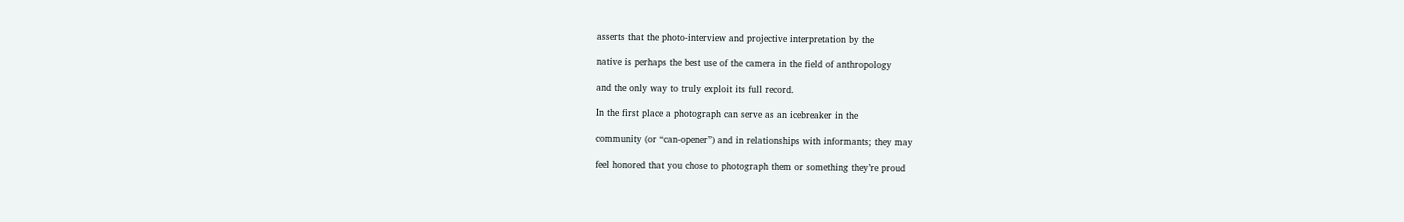asserts that the photo-interview and projective interpretation by the

native is perhaps the best use of the camera in the field of anthropology

and the only way to truly exploit its full record.

In the first place a photograph can serve as an icebreaker in the

community (or “can-opener”) and in relationships with informants; they may

feel honored that you chose to photograph them or something they’re proud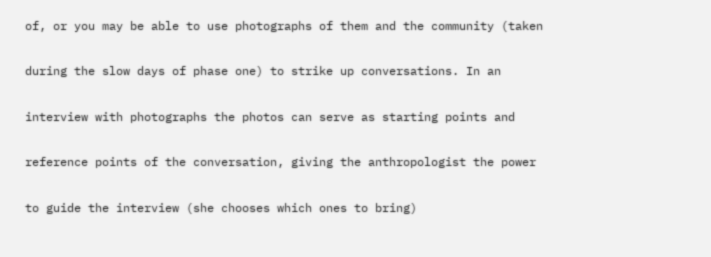of, or you may be able to use photographs of them and the community (taken

during the slow days of phase one) to strike up conversations. In an

interview with photographs the photos can serve as starting points and

reference points of the conversation, giving the anthropologist the power

to guide the interview (she chooses which ones to bring)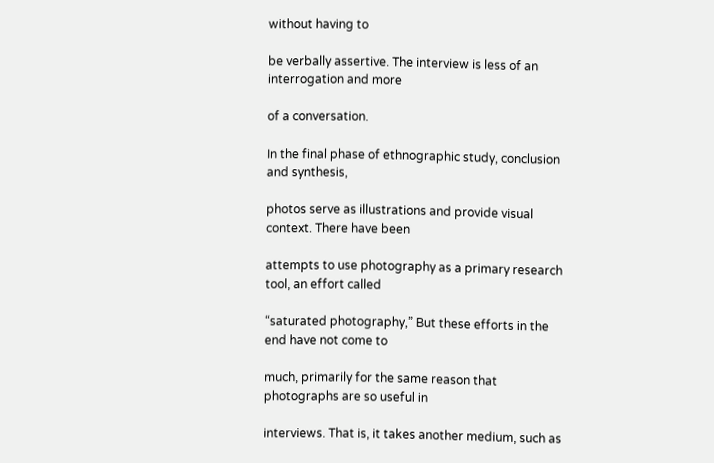without having to

be verbally assertive. The interview is less of an interrogation and more

of a conversation.

In the final phase of ethnographic study, conclusion and synthesis,

photos serve as illustrations and provide visual context. There have been

attempts to use photography as a primary research tool, an effort called

“saturated photography,” But these efforts in the end have not come to

much, primarily for the same reason that photographs are so useful in

interviews. That is, it takes another medium, such as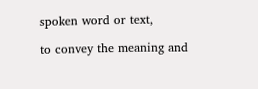spoken word or text,

to convey the meaning and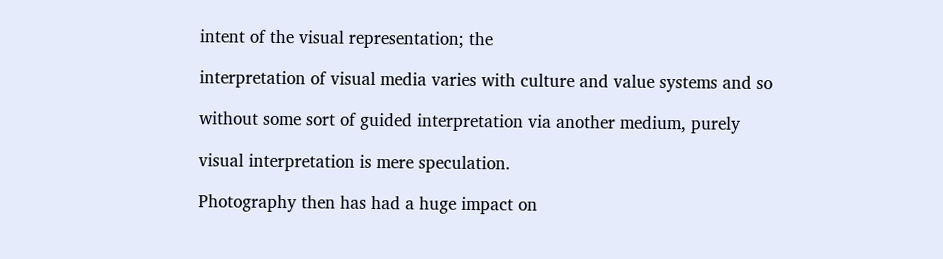intent of the visual representation; the

interpretation of visual media varies with culture and value systems and so

without some sort of guided interpretation via another medium, purely

visual interpretation is mere speculation.

Photography then has had a huge impact on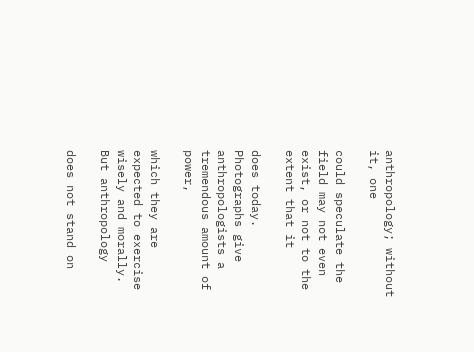anthropology; without it, one

could speculate the field may not even exist, or not to the extent that it

does today. Photographs give anthropologists a tremendous amount of power,

which they are expected to exercise wisely and morally. But anthropology

does not stand on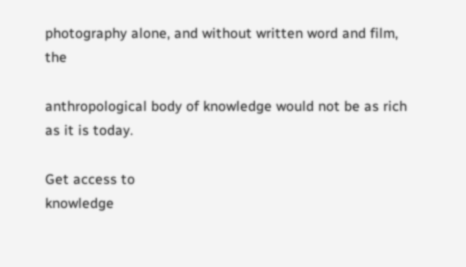photography alone, and without written word and film, the

anthropological body of knowledge would not be as rich as it is today.

Get access to
knowledge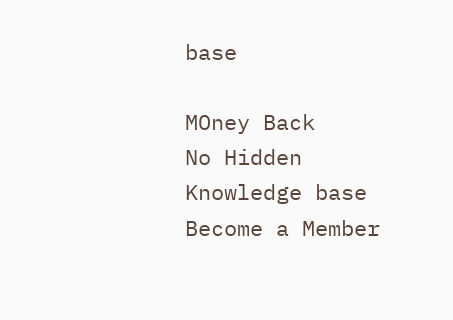base

MOney Back
No Hidden
Knowledge base
Become a Member